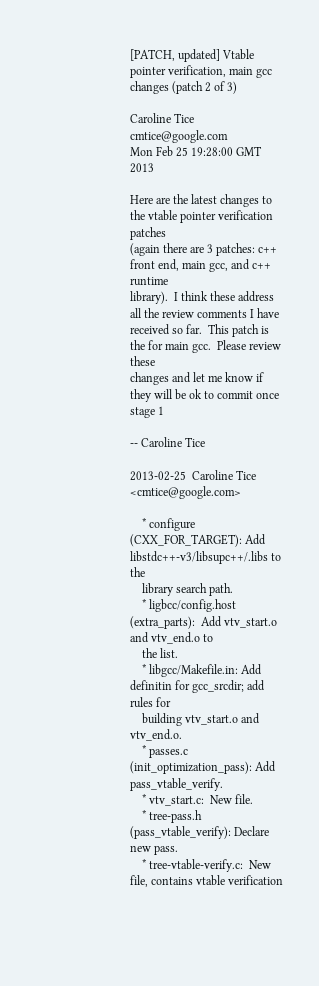[PATCH, updated] Vtable pointer verification, main gcc changes (patch 2 of 3)

Caroline Tice cmtice@google.com
Mon Feb 25 19:28:00 GMT 2013

Here are the latest changes to the vtable pointer verification patches
(again there are 3 patches: c++ front end, main gcc, and c++ runtime
library).  I think these address all the review comments I have
received so far.  This patch is the for main gcc.  Please review these
changes and let me know if they will be ok to commit once stage 1

-- Caroline Tice

2013-02-25  Caroline Tice  <cmtice@google.com>

    * configure (CXX_FOR_TARGET): Add libstdc++-v3/libsupc++/.libs to the
    library search path.
    * ligbcc/config.host (extra_parts):  Add vtv_start.o and vtv_end.o to
    the list.
    * libgcc/Makefile.in: Add definitin for gcc_srcdir; add rules for
    building vtv_start.o and vtv_end.o.
    * passes.c (init_optimization_pass): Add pass_vtable_verify.
    * vtv_start.c:  New file.
    * tree-pass.h (pass_vtable_verify): Declare new pass.
    * tree-vtable-verify.c:  New file, contains vtable verification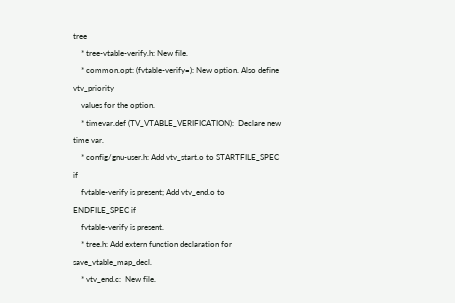tree
    * tree-vtable-verify.h: New file.
    * common.opt: (fvtable-verify=): New option. Also define vtv_priority
    values for the option.
    * timevar.def (TV_VTABLE_VERIFICATION):  Declare new time var.
    * config/gnu-user.h: Add vtv_start.o to STARTFILE_SPEC if
    fvtable-verify is present; Add vtv_end.o to ENDFILE_SPEC if
    fvtable-verify is present.
    * tree.h: Add extern function declaration for save_vtable_map_decl.
    * vtv_end.c:  New file.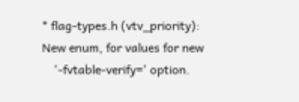* flag-types.h (vtv_priority):  New enum, for values for new
    '-fvtable-verify=' option.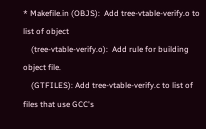* Makefile.in (OBJS):  Add tree-vtable-verify.o to list of object
    (tree-vtable-verify.o):  Add rule for building object file.
    (GTFILES): Add tree-vtable-verify.c to list of files that use GCC's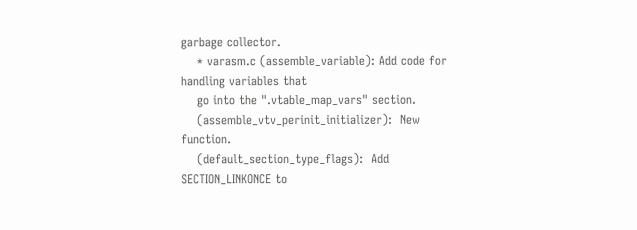garbage collector.
    * varasm.c (assemble_variable): Add code for handling variables that
    go into the ".vtable_map_vars" section.
    (assemble_vtv_perinit_initializer):  New function.
    (default_section_type_flags):  Add SECTION_LINKONCE to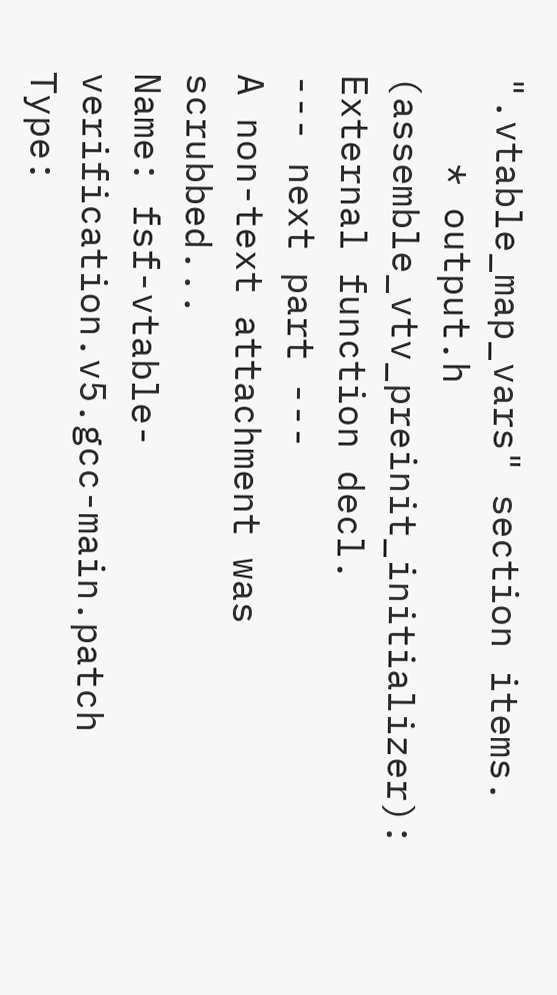".vtable_map_vars" section items.
    * output.h (assemble_vtv_preinit_initializer):  External function decl.
--- next part ---
A non-text attachment was scrubbed...
Name: fsf-vtable-verification.v5.gcc-main.patch
Type: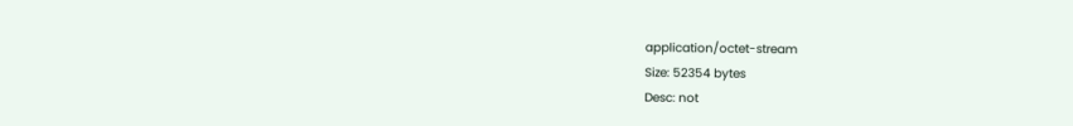application/octet-stream
Size: 52354 bytes
Desc: not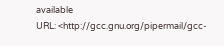available
URL: <http://gcc.gnu.org/pipermail/gcc-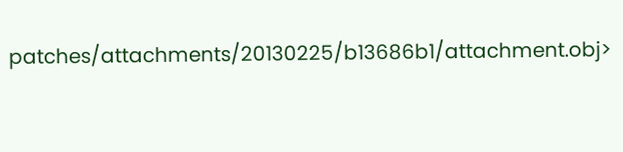patches/attachments/20130225/b13686b1/attachment.obj>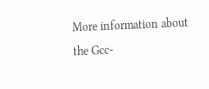More information about the Gcc-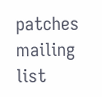patches mailing list